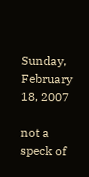Sunday, February 18, 2007

not a speck of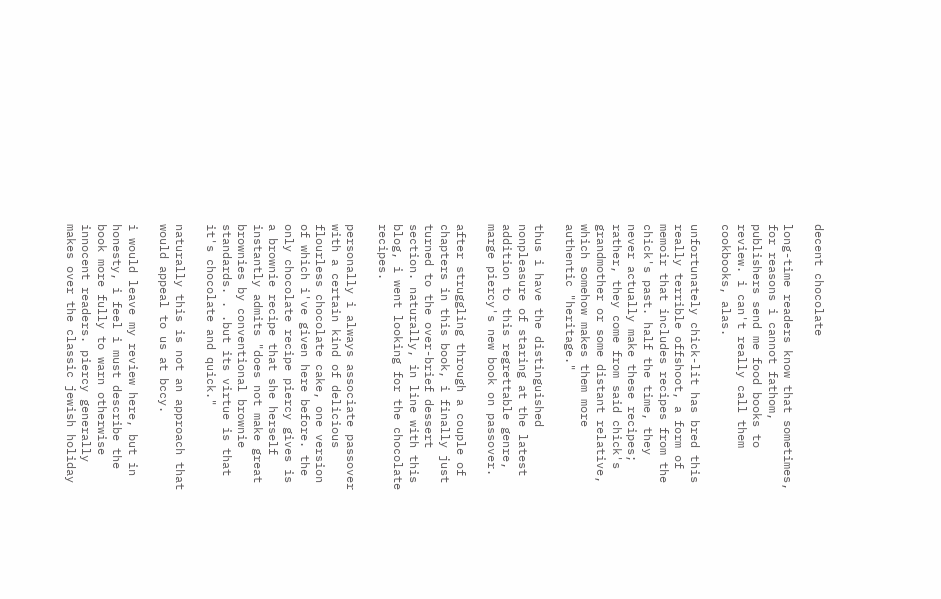decent chocolate

long-time readers know that sometimes, for reasons i cannot fathom, publishers send me food books to review. i can't really call them cookbooks, alas.

unfortunately chick-lit has bred this really terrible offshoot, a form of memoir that includes recipes from the chick's past. half the time, they never actually make these recipes; rather, they come from said chick's grandmother or some distant relative, which somehow makes them more authentic "heritage."

thus i have the distinguished nonpleasure of staring at the latest addition to this regrettable genre, marge piercy's new book on passover.

after struggling through a couple of chapters in this book, i finally just turned to the over-brief dessert section. naturally, in line with this blog, i went looking for the chocolate recipes.

personally i always associate passover with a certain kind of delicious flourless chocolate cake, one version of which i've given here before. the only chocolate recipe piercy gives is a brownie recipe that she herself instantly admits "does not make great brownies by conventional brownie standards. . .but its virtue is that it's chocolate and quick."

naturally this is not an approach that would appeal to us at bccy.

i would leave my review here, but in honesty, i feel i must describe the book more fully to warn otherwise innocent readers. piercy generally makes over the classic jewish holiday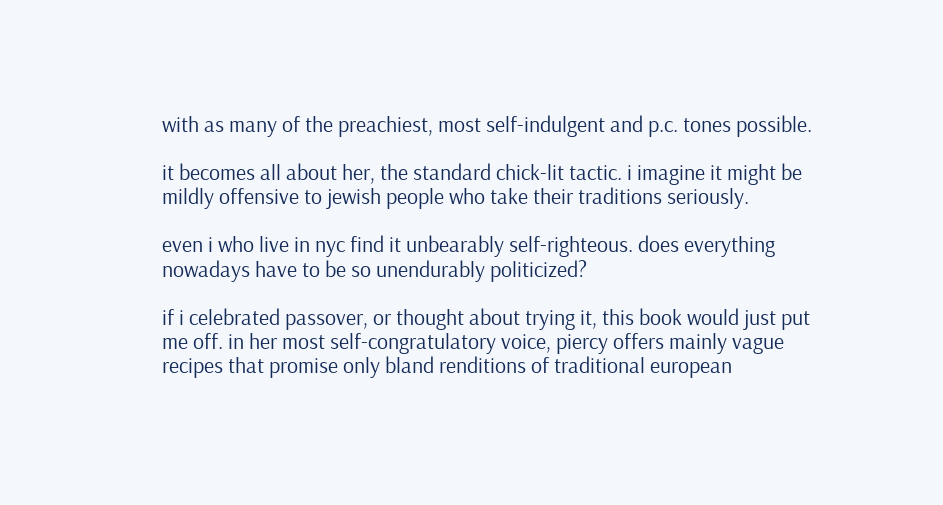with as many of the preachiest, most self-indulgent and p.c. tones possible.

it becomes all about her, the standard chick-lit tactic. i imagine it might be mildly offensive to jewish people who take their traditions seriously.

even i who live in nyc find it unbearably self-righteous. does everything nowadays have to be so unendurably politicized?

if i celebrated passover, or thought about trying it, this book would just put me off. in her most self-congratulatory voice, piercy offers mainly vague recipes that promise only bland renditions of traditional european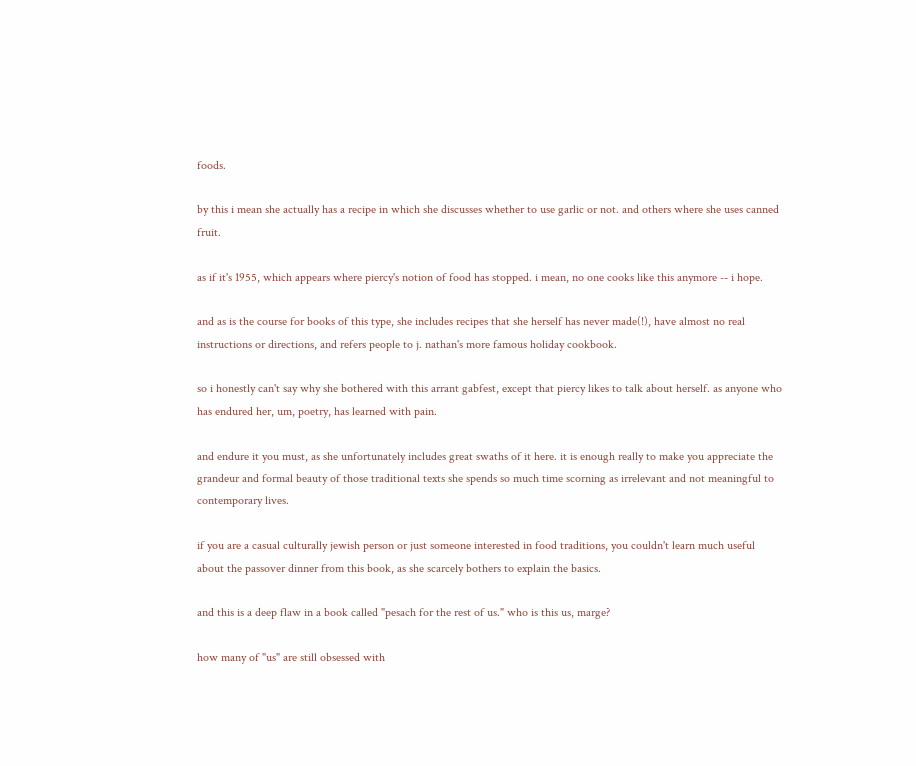foods.

by this i mean she actually has a recipe in which she discusses whether to use garlic or not. and others where she uses canned fruit.

as if it's 1955, which appears where piercy's notion of food has stopped. i mean, no one cooks like this anymore -- i hope.

and as is the course for books of this type, she includes recipes that she herself has never made(!), have almost no real instructions or directions, and refers people to j. nathan's more famous holiday cookbook.

so i honestly can't say why she bothered with this arrant gabfest, except that piercy likes to talk about herself. as anyone who has endured her, um, poetry, has learned with pain.

and endure it you must, as she unfortunately includes great swaths of it here. it is enough really to make you appreciate the grandeur and formal beauty of those traditional texts she spends so much time scorning as irrelevant and not meaningful to contemporary lives.

if you are a casual culturally jewish person or just someone interested in food traditions, you couldn't learn much useful about the passover dinner from this book, as she scarcely bothers to explain the basics.

and this is a deep flaw in a book called "pesach for the rest of us." who is this us, marge?

how many of "us" are still obsessed with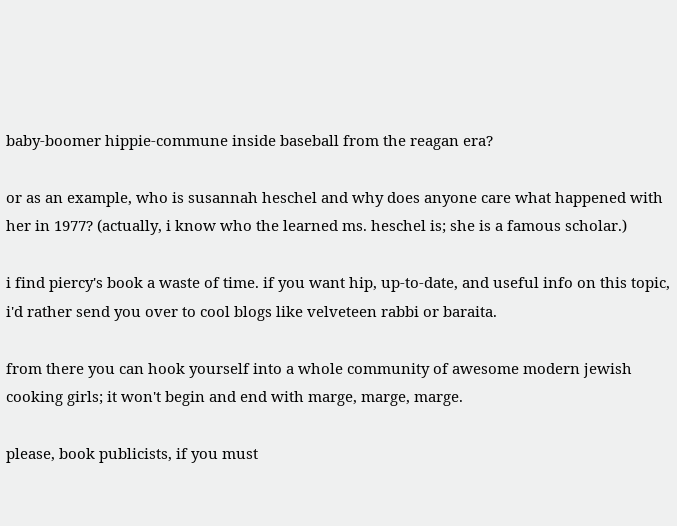baby-boomer hippie-commune inside baseball from the reagan era?

or as an example, who is susannah heschel and why does anyone care what happened with her in 1977? (actually, i know who the learned ms. heschel is; she is a famous scholar.)

i find piercy's book a waste of time. if you want hip, up-to-date, and useful info on this topic, i'd rather send you over to cool blogs like velveteen rabbi or baraita.

from there you can hook yourself into a whole community of awesome modern jewish cooking girls; it won't begin and end with marge, marge, marge.

please, book publicists, if you must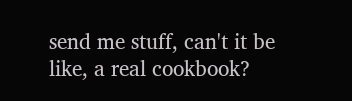send me stuff, can't it be like, a real cookbook?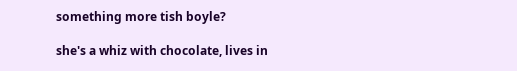something more tish boyle?

she's a whiz with chocolate, lives in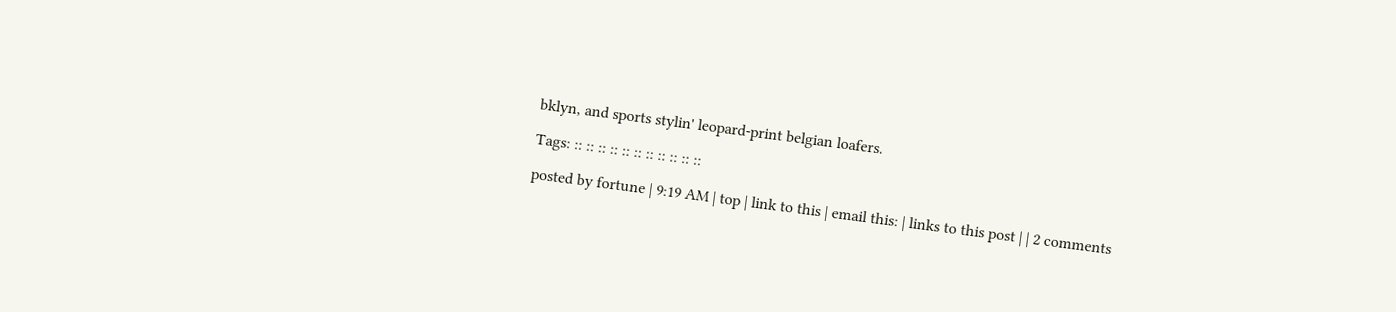bklyn, and sports stylin' leopard-print belgian loafers.

Tags: :: :: :: :: :: :: :: :: :: :: ::

posted by fortune | 9:19 AM | top | link to this | email this: | links to this post | | 2 comments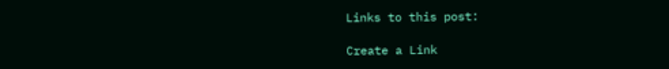Links to this post:

Create a Link